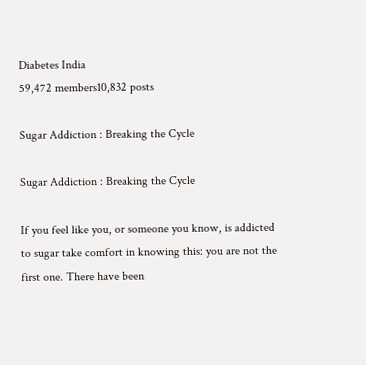Diabetes India
59,472 members10,832 posts

Sugar Addiction : Breaking the Cycle

Sugar Addiction : Breaking the Cycle

If you feel like you, or someone you know, is addicted to sugar take comfort in knowing this: you are not the first one. There have been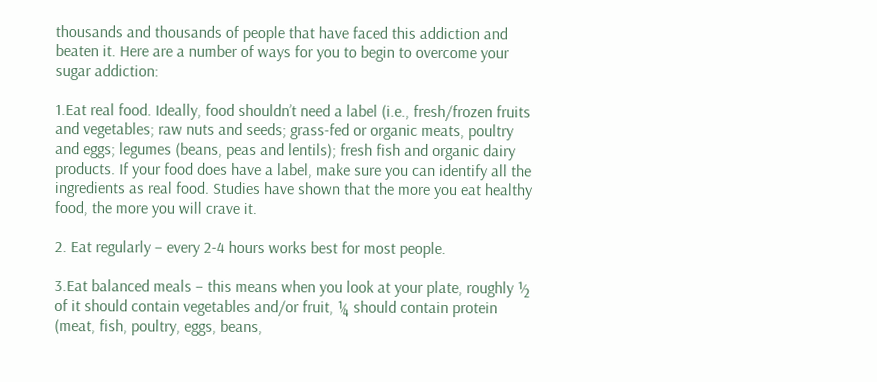thousands and thousands of people that have faced this addiction and beaten it. Here are a number of ways for you to begin to overcome your sugar addiction:

1.Eat real food. Ideally, food shouldn’t need a label (i.e., fresh/frozen fruits and vegetables; raw nuts and seeds; grass-fed or organic meats, poultry and eggs; legumes (beans, peas and lentils); fresh fish and organic dairy products. If your food does have a label, make sure you can identify all the ingredients as real food. Studies have shown that the more you eat healthy food, the more you will crave it.

2. Eat regularly – every 2-4 hours works best for most people.

3.Eat balanced meals – this means when you look at your plate, roughly ½ of it should contain vegetables and/or fruit, ¼ should contain protein (meat, fish, poultry, eggs, beans,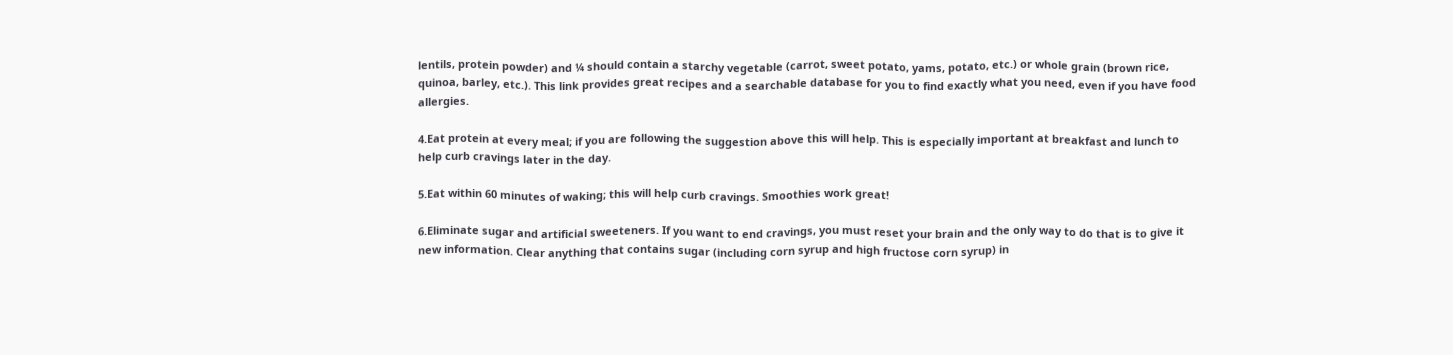lentils, protein powder) and ¼ should contain a starchy vegetable (carrot, sweet potato, yams, potato, etc.) or whole grain (brown rice, quinoa, barley, etc.). This link provides great recipes and a searchable database for you to find exactly what you need, even if you have food allergies.

4.Eat protein at every meal; if you are following the suggestion above this will help. This is especially important at breakfast and lunch to help curb cravings later in the day.

5.Eat within 60 minutes of waking; this will help curb cravings. Smoothies work great!

6.Eliminate sugar and artificial sweeteners. If you want to end cravings, you must reset your brain and the only way to do that is to give it new information. Clear anything that contains sugar (including corn syrup and high fructose corn syrup) in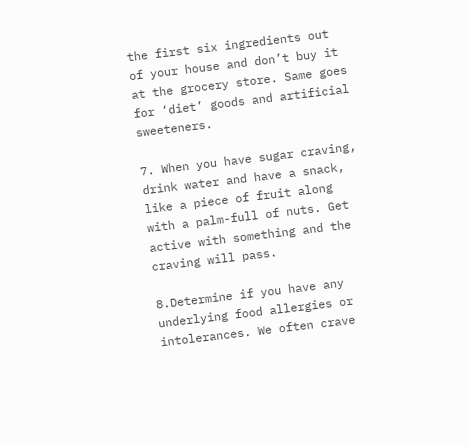the first six ingredients out of your house and don’t buy it at the grocery store. Same goes for ‘diet’ goods and artificial sweeteners.

7. When you have sugar craving, drink water and have a snack, like a piece of fruit along with a palm-full of nuts. Get active with something and the craving will pass.

8.Determine if you have any underlying food allergies or intolerances. We often crave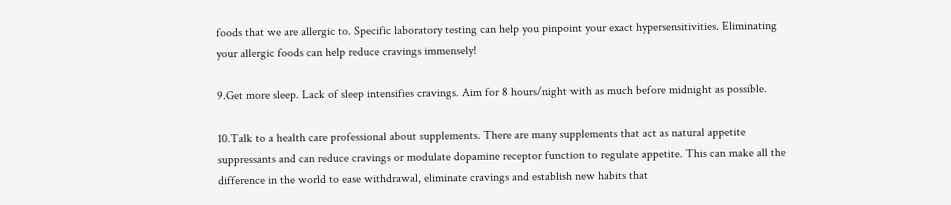foods that we are allergic to. Specific laboratory testing can help you pinpoint your exact hypersensitivities. Eliminating your allergic foods can help reduce cravings immensely!

9.Get more sleep. Lack of sleep intensifies cravings. Aim for 8 hours/night with as much before midnight as possible.

10.Talk to a health care professional about supplements. There are many supplements that act as natural appetite suppressants and can reduce cravings or modulate dopamine receptor function to regulate appetite. This can make all the difference in the world to ease withdrawal, eliminate cravings and establish new habits that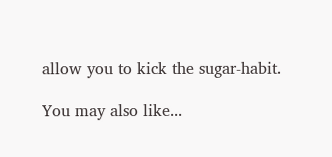allow you to kick the sugar-habit.

You may also like...